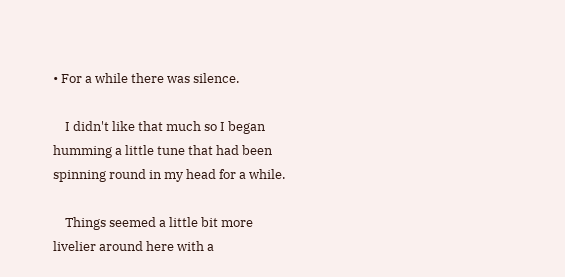• For a while there was silence.

    I didn't like that much so I began humming a little tune that had been spinning round in my head for a while.

    Things seemed a little bit more livelier around here with a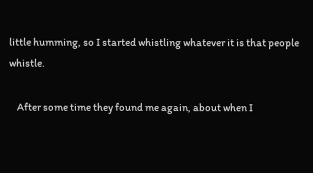little humming, so I started whistling whatever it is that people whistle.

    After some time they found me again, about when I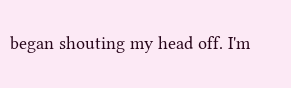began shouting my head off. I'm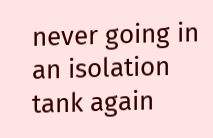never going in an isolation tank again